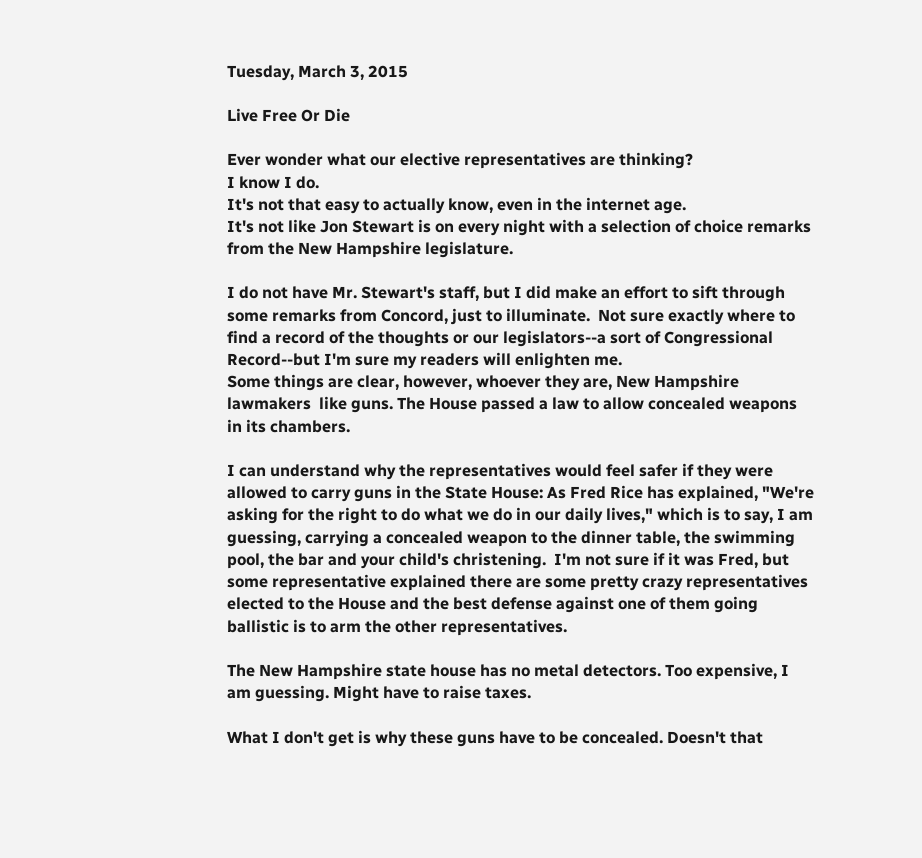Tuesday, March 3, 2015

Live Free Or Die

Ever wonder what our elective representatives are thinking?
I know I do.
It's not that easy to actually know, even in the internet age.
It's not like Jon Stewart is on every night with a selection of choice remarks from the New Hampshire legislature.

I do not have Mr. Stewart's staff, but I did make an effort to sift through some remarks from Concord, just to illuminate.  Not sure exactly where to find a record of the thoughts or our legislators--a sort of Congressional Record--but I'm sure my readers will enlighten me.
Some things are clear, however, whoever they are, New Hampshire lawmakers  like guns. The House passed a law to allow concealed weapons in its chambers.

I can understand why the representatives would feel safer if they were allowed to carry guns in the State House: As Fred Rice has explained, "We're asking for the right to do what we do in our daily lives," which is to say, I am guessing, carrying a concealed weapon to the dinner table, the swimming pool, the bar and your child's christening.  I'm not sure if it was Fred, but some representative explained there are some pretty crazy representatives elected to the House and the best defense against one of them going ballistic is to arm the other representatives.

The New Hampshire state house has no metal detectors. Too expensive, I am guessing. Might have to raise taxes.

What I don't get is why these guns have to be concealed. Doesn't that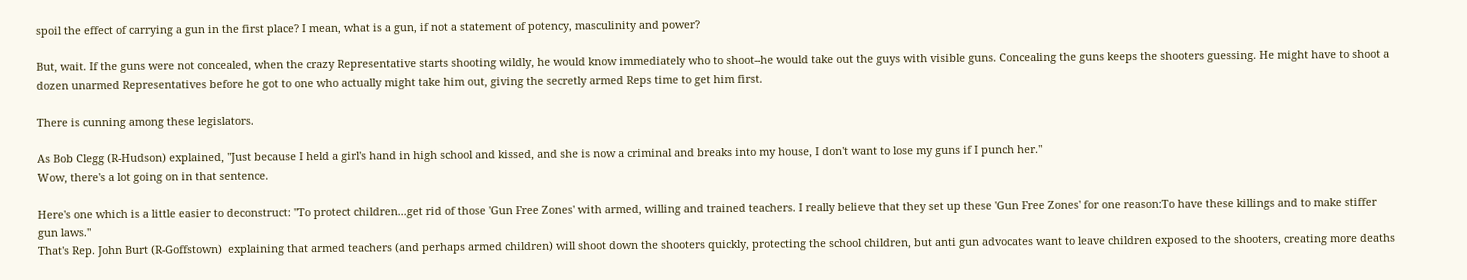spoil the effect of carrying a gun in the first place? I mean, what is a gun, if not a statement of potency, masculinity and power?

But, wait. If the guns were not concealed, when the crazy Representative starts shooting wildly, he would know immediately who to shoot--he would take out the guys with visible guns. Concealing the guns keeps the shooters guessing. He might have to shoot a dozen unarmed Representatives before he got to one who actually might take him out, giving the secretly armed Reps time to get him first.

There is cunning among these legislators.

As Bob Clegg (R-Hudson) explained, "Just because I held a girl's hand in high school and kissed, and she is now a criminal and breaks into my house, I don't want to lose my guns if I punch her."
Wow, there's a lot going on in that sentence.

Here's one which is a little easier to deconstruct: "To protect children...get rid of those 'Gun Free Zones' with armed, willing and trained teachers. I really believe that they set up these 'Gun Free Zones' for one reason:To have these killings and to make stiffer gun laws."
That's Rep. John Burt (R-Goffstown)  explaining that armed teachers (and perhaps armed children) will shoot down the shooters quickly, protecting the school children, but anti gun advocates want to leave children exposed to the shooters, creating more deaths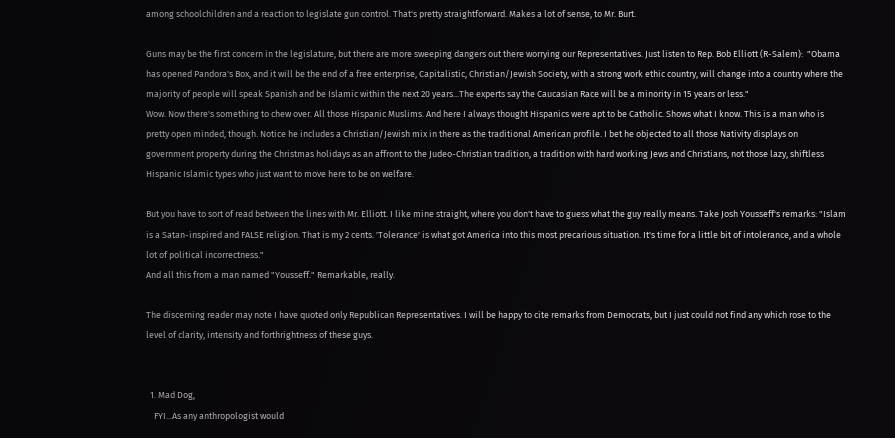among schoolchildren and a reaction to legislate gun control. That's pretty straightforward. Makes a lot of sense, to Mr. Burt.

Guns may be the first concern in the legislature, but there are more sweeping dangers out there worrying our Representatives. Just listen to Rep. Bob Elliott (R-Salem):  "Obama has opened Pandora's Box, and it will be the end of a free enterprise, Capitalistic, Christian/Jewish Society, with a strong work ethic country, will change into a country where the majority of people will speak Spanish and be Islamic within the next 20 years...The experts say the Caucasian Race will be a minority in 15 years or less."
Wow. Now there's something to chew over. All those Hispanic Muslims. And here I always thought Hispanics were apt to be Catholic. Shows what I know. This is a man who is pretty open minded, though. Notice he includes a Christian/Jewish mix in there as the traditional American profile. I bet he objected to all those Nativity displays on government property during the Christmas holidays as an affront to the Judeo-Christian tradition, a tradition with hard working Jews and Christians, not those lazy, shiftless Hispanic Islamic types who just want to move here to be on welfare.

But you have to sort of read between the lines with Mr. Elliott. I like mine straight, where you don't have to guess what the guy really means. Take Josh Yousseff's remarks: "Islam is a Satan-inspired and FALSE religion. That is my 2 cents. 'Tolerance' is what got America into this most precarious situation. It's time for a little bit of intolerance, and a whole lot of political incorrectness."
And all this from a man named "Yousseff." Remarkable, really.

The discerning reader may note I have quoted only Republican Representatives. I will be happy to cite remarks from Democrats, but I just could not find any which rose to the level of clarity, intensity and forthrightness of these guys.


  1. Mad Dog,
    FYI...As any anthropologist would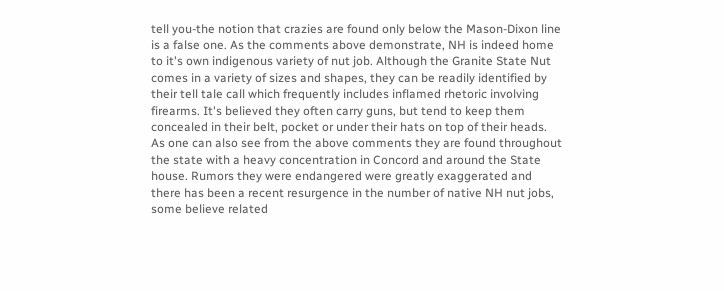tell you-the notion that crazies are found only below the Mason-Dixon line is a false one. As the comments above demonstrate, NH is indeed home to it's own indigenous variety of nut job. Although the Granite State Nut comes in a variety of sizes and shapes, they can be readily identified by their tell tale call which frequently includes inflamed rhetoric involving firearms. It's believed they often carry guns, but tend to keep them concealed in their belt, pocket or under their hats on top of their heads. As one can also see from the above comments they are found throughout the state with a heavy concentration in Concord and around the State house. Rumors they were endangered were greatly exaggerated and there has been a recent resurgence in the number of native NH nut jobs, some believe related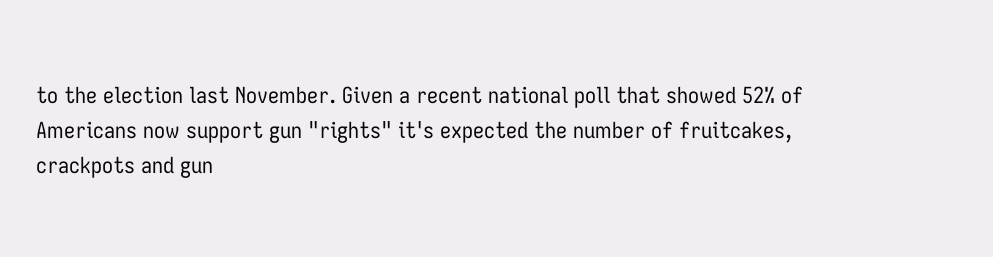to the election last November. Given a recent national poll that showed 52% of Americans now support gun "rights" it's expected the number of fruitcakes, crackpots and gun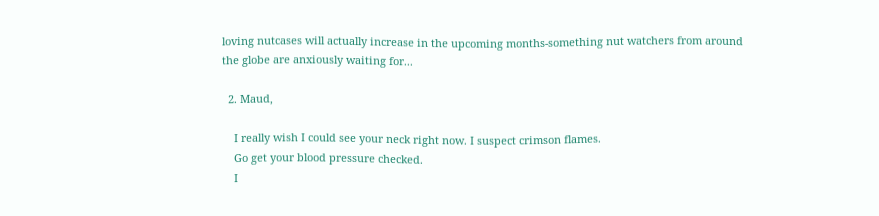loving nutcases will actually increase in the upcoming months-something nut watchers from around the globe are anxiously waiting for...

  2. Maud,

    I really wish I could see your neck right now. I suspect crimson flames.
    Go get your blood pressure checked.
    I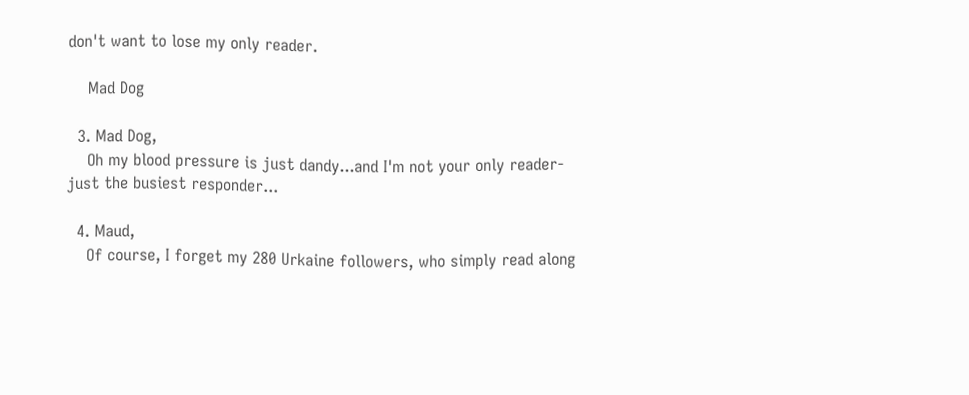don't want to lose my only reader.

    Mad Dog

  3. Mad Dog,
    Oh my blood pressure is just dandy...and I'm not your only reader-just the busiest responder...

  4. Maud,
    Of course, I forget my 280 Urkaine followers, who simply read along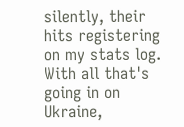silently, their hits registering on my stats log. With all that's going in on Ukraine,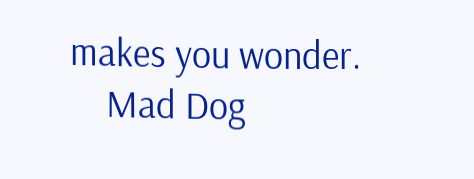makes you wonder.
    Mad Dog